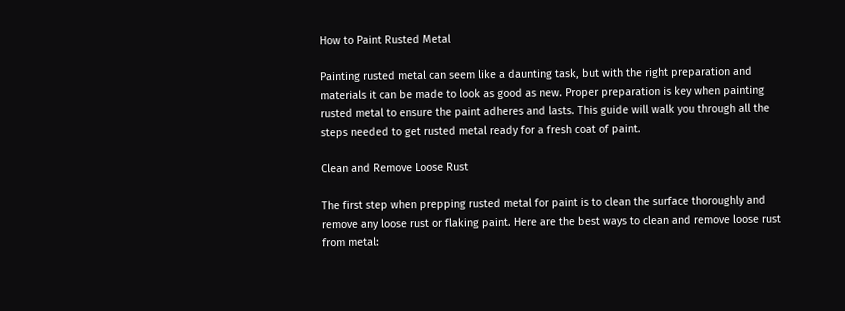How to Paint Rusted Metal

Painting rusted metal can seem like a daunting task, but with the right preparation and materials it can be made to look as good as new. Proper preparation is key when painting rusted metal to ensure the paint adheres and lasts. This guide will walk you through all the steps needed to get rusted metal ready for a fresh coat of paint.

Clean and Remove Loose Rust

The first step when prepping rusted metal for paint is to clean the surface thoroughly and remove any loose rust or flaking paint. Here are the best ways to clean and remove loose rust from metal: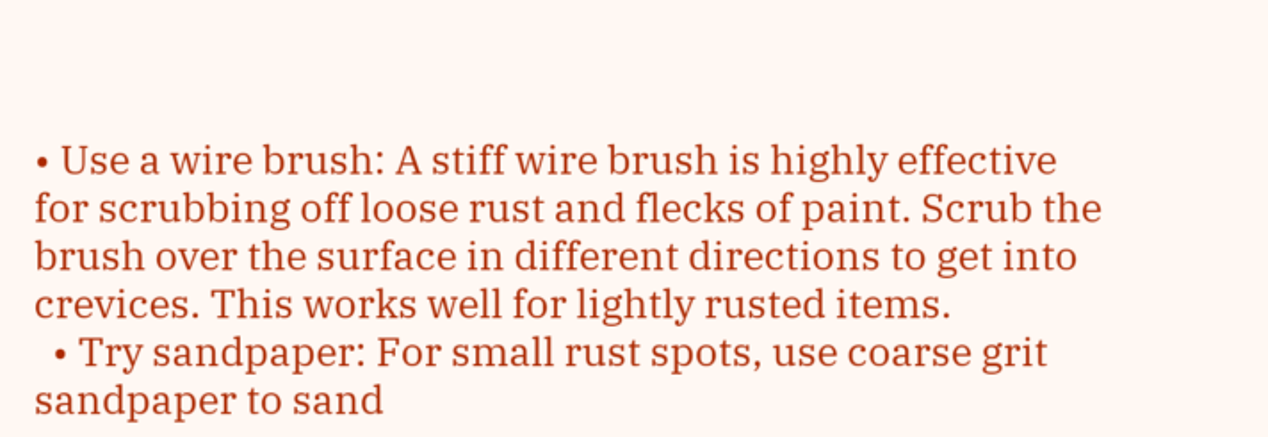• Use a wire brush: A stiff wire brush is highly effective for scrubbing off loose rust and flecks of paint. Scrub the brush over the surface in different directions to get into crevices. This works well for lightly rusted items.
  • Try sandpaper: For small rust spots, use coarse grit sandpaper to sand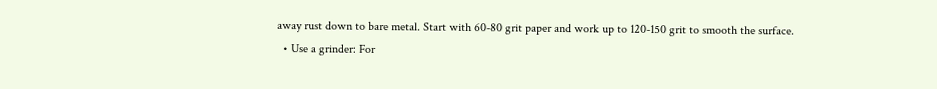away rust down to bare metal. Start with 60-80 grit paper and work up to 120-150 grit to smooth the surface.
  • Use a grinder: For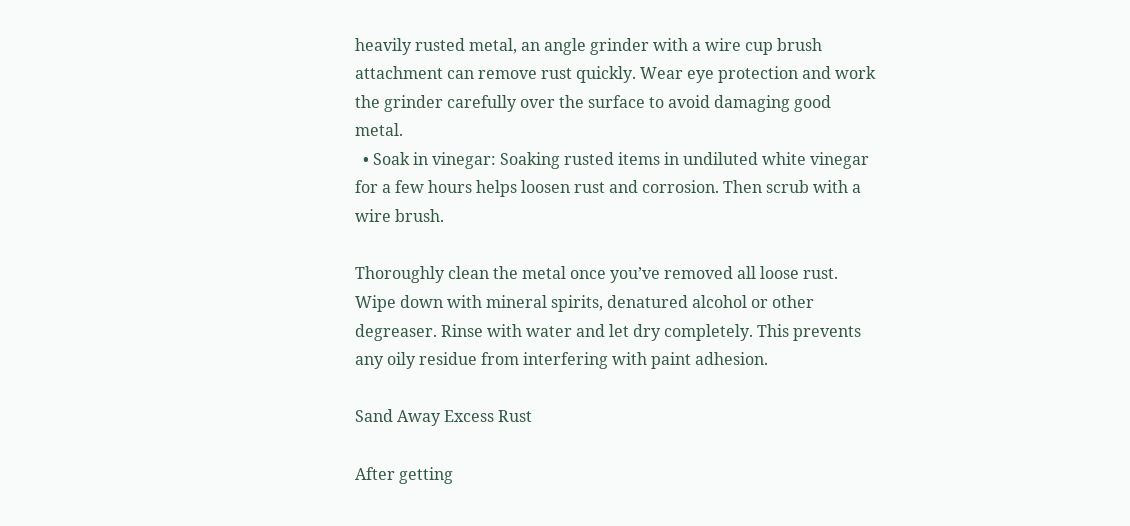heavily rusted metal, an angle grinder with a wire cup brush attachment can remove rust quickly. Wear eye protection and work the grinder carefully over the surface to avoid damaging good metal.
  • Soak in vinegar: Soaking rusted items in undiluted white vinegar for a few hours helps loosen rust and corrosion. Then scrub with a wire brush.

Thoroughly clean the metal once you’ve removed all loose rust. Wipe down with mineral spirits, denatured alcohol or other degreaser. Rinse with water and let dry completely. This prevents any oily residue from interfering with paint adhesion.

Sand Away Excess Rust

After getting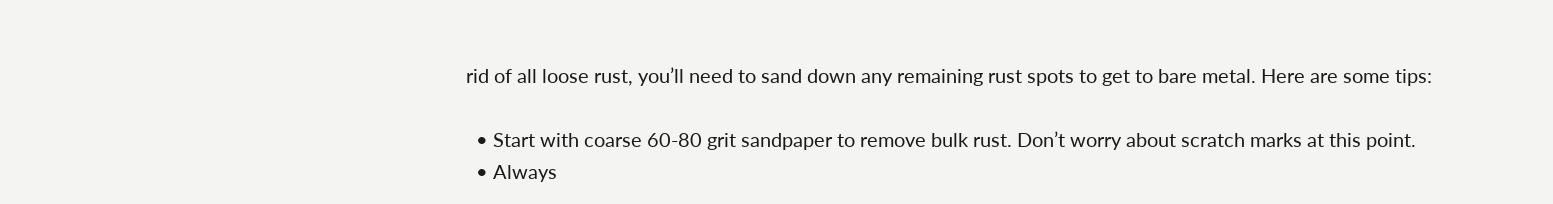rid of all loose rust, you’ll need to sand down any remaining rust spots to get to bare metal. Here are some tips:

  • Start with coarse 60-80 grit sandpaper to remove bulk rust. Don’t worry about scratch marks at this point.
  • Always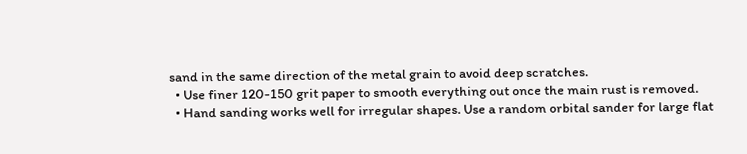sand in the same direction of the metal grain to avoid deep scratches.
  • Use finer 120-150 grit paper to smooth everything out once the main rust is removed.
  • Hand sanding works well for irregular shapes. Use a random orbital sander for large flat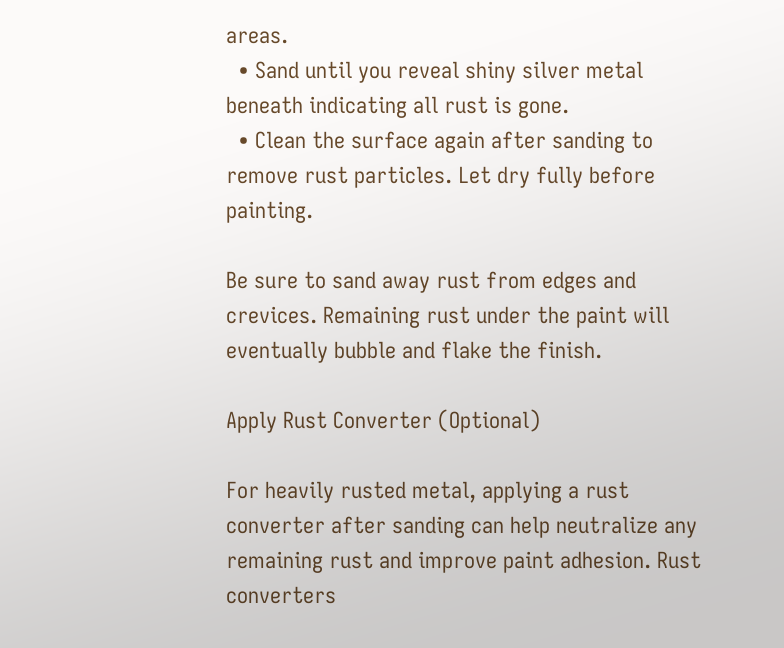areas.
  • Sand until you reveal shiny silver metal beneath indicating all rust is gone.
  • Clean the surface again after sanding to remove rust particles. Let dry fully before painting.

Be sure to sand away rust from edges and crevices. Remaining rust under the paint will eventually bubble and flake the finish.

Apply Rust Converter (Optional)

For heavily rusted metal, applying a rust converter after sanding can help neutralize any remaining rust and improve paint adhesion. Rust converters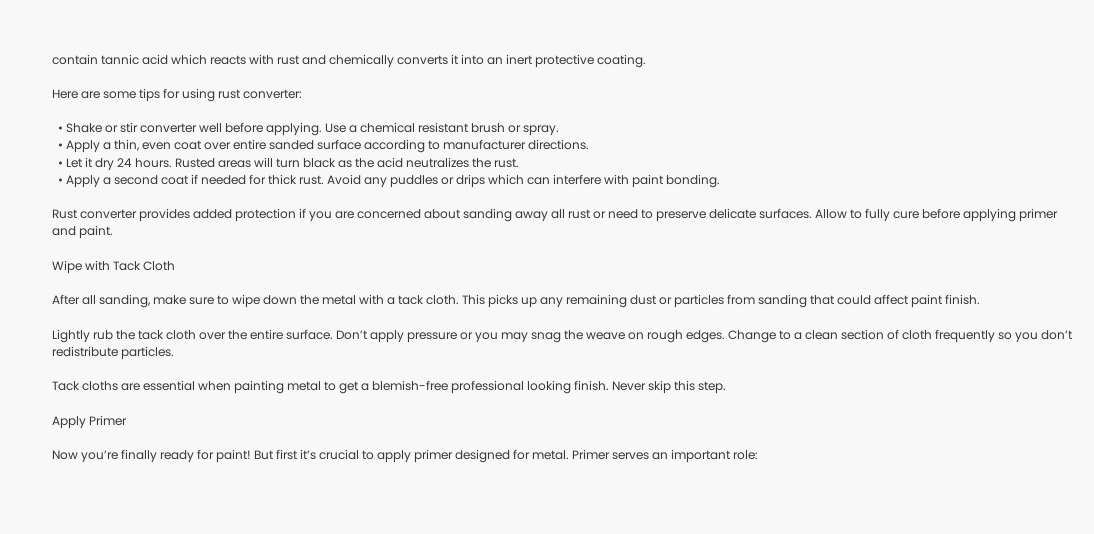contain tannic acid which reacts with rust and chemically converts it into an inert protective coating.

Here are some tips for using rust converter:

  • Shake or stir converter well before applying. Use a chemical resistant brush or spray.
  • Apply a thin, even coat over entire sanded surface according to manufacturer directions.
  • Let it dry 24 hours. Rusted areas will turn black as the acid neutralizes the rust.
  • Apply a second coat if needed for thick rust. Avoid any puddles or drips which can interfere with paint bonding.

Rust converter provides added protection if you are concerned about sanding away all rust or need to preserve delicate surfaces. Allow to fully cure before applying primer and paint.

Wipe with Tack Cloth

After all sanding, make sure to wipe down the metal with a tack cloth. This picks up any remaining dust or particles from sanding that could affect paint finish.

Lightly rub the tack cloth over the entire surface. Don’t apply pressure or you may snag the weave on rough edges. Change to a clean section of cloth frequently so you don’t redistribute particles.

Tack cloths are essential when painting metal to get a blemish-free professional looking finish. Never skip this step.

Apply Primer

Now you’re finally ready for paint! But first it’s crucial to apply primer designed for metal. Primer serves an important role: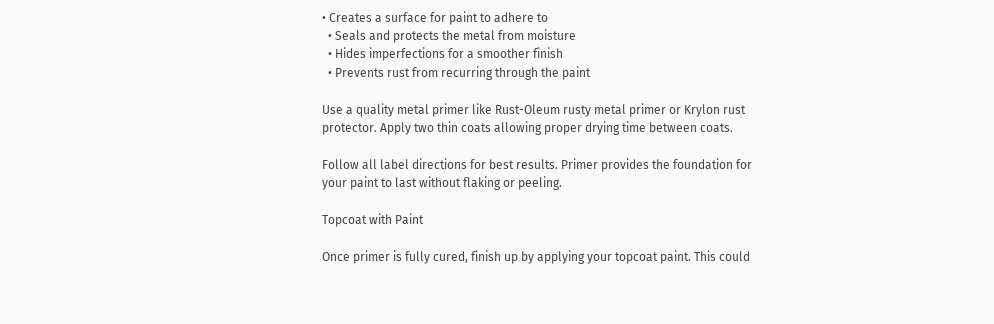• Creates a surface for paint to adhere to
  • Seals and protects the metal from moisture
  • Hides imperfections for a smoother finish
  • Prevents rust from recurring through the paint

Use a quality metal primer like Rust-Oleum rusty metal primer or Krylon rust protector. Apply two thin coats allowing proper drying time between coats.

Follow all label directions for best results. Primer provides the foundation for your paint to last without flaking or peeling.

Topcoat with Paint

Once primer is fully cured, finish up by applying your topcoat paint. This could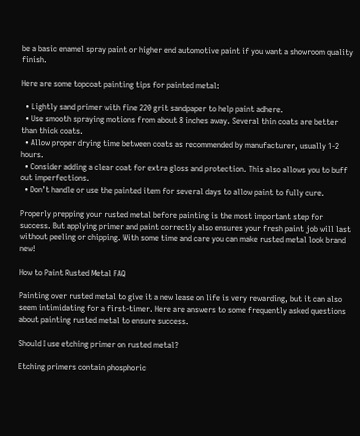be a basic enamel spray paint or higher end automotive paint if you want a showroom quality finish.

Here are some topcoat painting tips for painted metal:

  • Lightly sand primer with fine 220 grit sandpaper to help paint adhere.
  • Use smooth spraying motions from about 8 inches away. Several thin coats are better than thick coats.
  • Allow proper drying time between coats as recommended by manufacturer, usually 1-2 hours.
  • Consider adding a clear coat for extra gloss and protection. This also allows you to buff out imperfections.
  • Don’t handle or use the painted item for several days to allow paint to fully cure.

Properly prepping your rusted metal before painting is the most important step for success. But applying primer and paint correctly also ensures your fresh paint job will last without peeling or chipping. With some time and care you can make rusted metal look brand new!

How to Paint Rusted Metal FAQ

Painting over rusted metal to give it a new lease on life is very rewarding, but it can also seem intimidating for a first-timer. Here are answers to some frequently asked questions about painting rusted metal to ensure success.

Should I use etching primer on rusted metal?

Etching primers contain phosphoric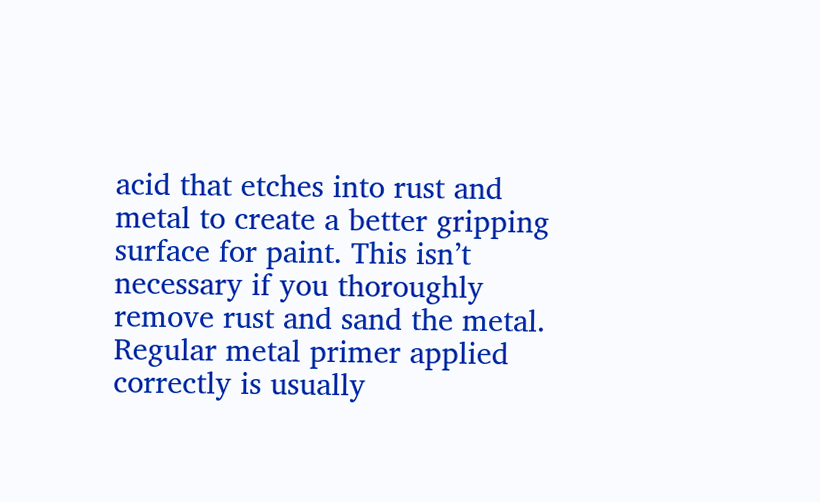acid that etches into rust and metal to create a better gripping surface for paint. This isn’t necessary if you thoroughly remove rust and sand the metal. Regular metal primer applied correctly is usually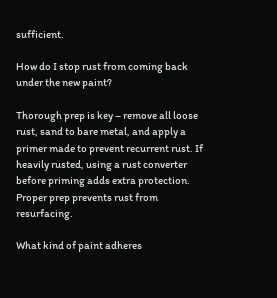sufficient.

How do I stop rust from coming back under the new paint?

Thorough prep is key – remove all loose rust, sand to bare metal, and apply a primer made to prevent recurrent rust. If heavily rusted, using a rust converter before priming adds extra protection. Proper prep prevents rust from resurfacing.

What kind of paint adheres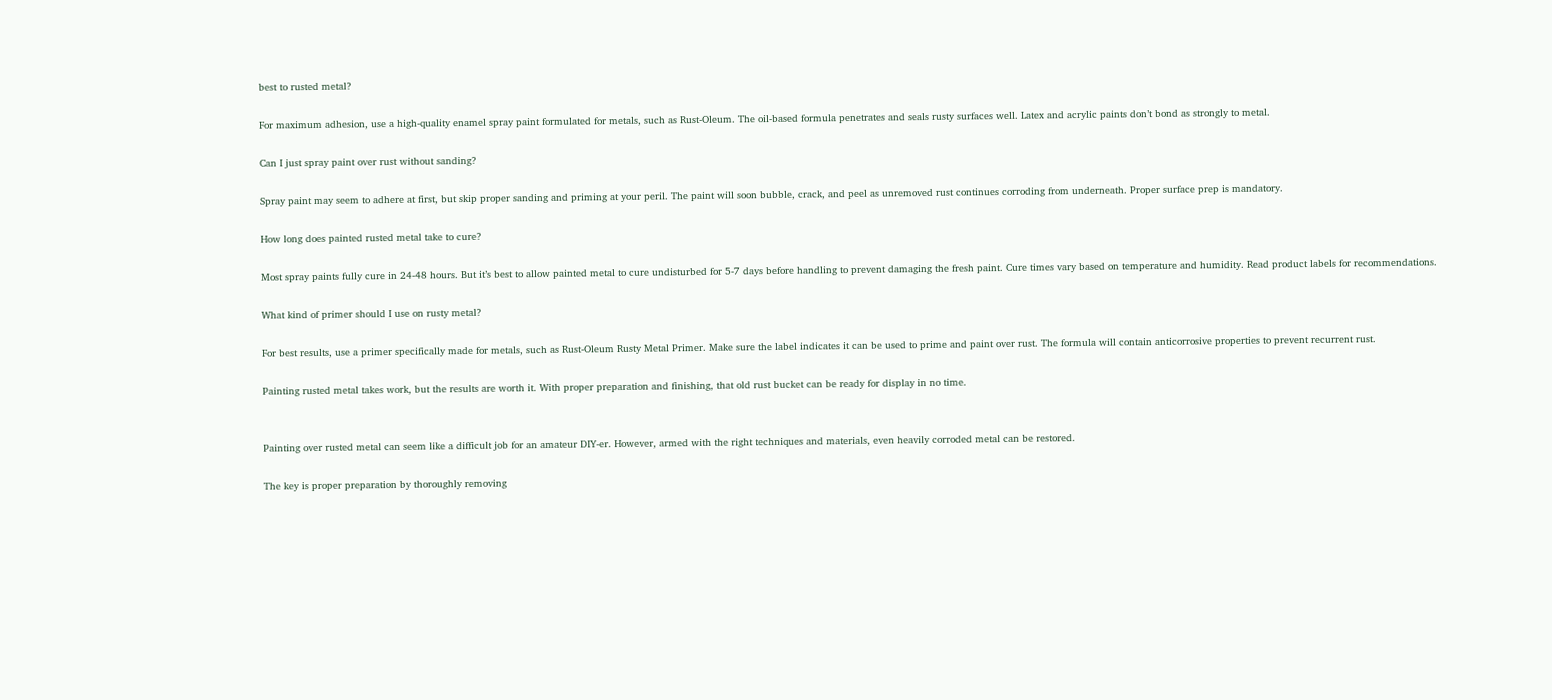best to rusted metal?

For maximum adhesion, use a high-quality enamel spray paint formulated for metals, such as Rust-Oleum. The oil-based formula penetrates and seals rusty surfaces well. Latex and acrylic paints don’t bond as strongly to metal.

Can I just spray paint over rust without sanding?

Spray paint may seem to adhere at first, but skip proper sanding and priming at your peril. The paint will soon bubble, crack, and peel as unremoved rust continues corroding from underneath. Proper surface prep is mandatory.

How long does painted rusted metal take to cure?

Most spray paints fully cure in 24-48 hours. But it’s best to allow painted metal to cure undisturbed for 5-7 days before handling to prevent damaging the fresh paint. Cure times vary based on temperature and humidity. Read product labels for recommendations.

What kind of primer should I use on rusty metal?

For best results, use a primer specifically made for metals, such as Rust-Oleum Rusty Metal Primer. Make sure the label indicates it can be used to prime and paint over rust. The formula will contain anticorrosive properties to prevent recurrent rust.

Painting rusted metal takes work, but the results are worth it. With proper preparation and finishing, that old rust bucket can be ready for display in no time.


Painting over rusted metal can seem like a difficult job for an amateur DIY-er. However, armed with the right techniques and materials, even heavily corroded metal can be restored.

The key is proper preparation by thoroughly removing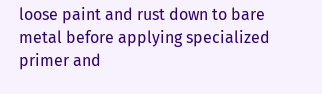loose paint and rust down to bare metal before applying specialized primer and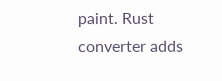paint. Rust converter adds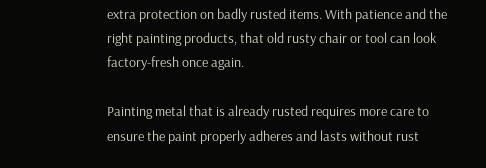extra protection on badly rusted items. With patience and the right painting products, that old rusty chair or tool can look factory-fresh once again.

Painting metal that is already rusted requires more care to ensure the paint properly adheres and lasts without rust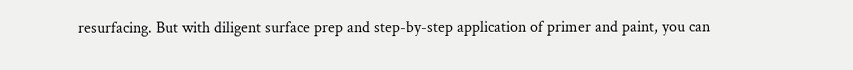resurfacing. But with diligent surface prep and step-by-step application of primer and paint, you can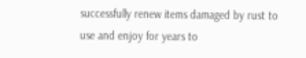successfully renew items damaged by rust to use and enjoy for years to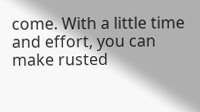come. With a little time and effort, you can make rusted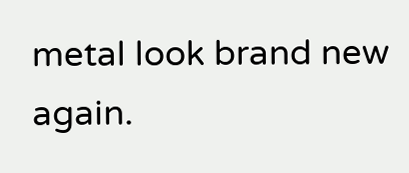metal look brand new again.